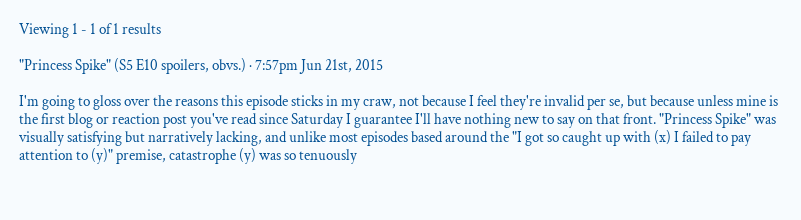Viewing 1 - 1 of 1 results

"Princess Spike" (S5 E10 spoilers, obvs.) · 7:57pm Jun 21st, 2015

I'm going to gloss over the reasons this episode sticks in my craw, not because I feel they're invalid per se, but because unless mine is the first blog or reaction post you've read since Saturday I guarantee I'll have nothing new to say on that front. "Princess Spike" was visually satisfying but narratively lacking, and unlike most episodes based around the "I got so caught up with (x) I failed to pay attention to (y)" premise, catastrophe (y) was so tenuously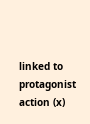linked to protagonist action (x)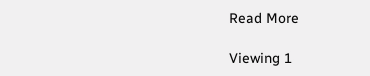Read More

Viewing 1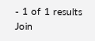- 1 of 1 results
Join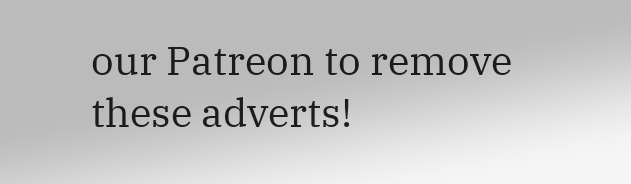our Patreon to remove these adverts!